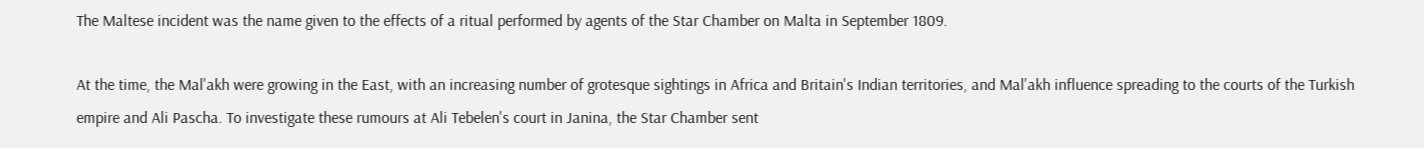The Maltese incident was the name given to the effects of a ritual performed by agents of the Star Chamber on Malta in September 1809.

At the time, the Mal'akh were growing in the East, with an increasing number of grotesque sightings in Africa and Britain's Indian territories, and Mal'akh influence spreading to the courts of the Turkish empire and Ali Pascha. To investigate these rumours at Ali Tebelen's court in Janina, the Star Chamber sent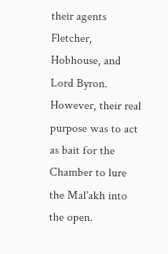their agents Fletcher, Hobhouse, and Lord Byron. However, their real purpose was to act as bait for the Chamber to lure the Mal'akh into the open.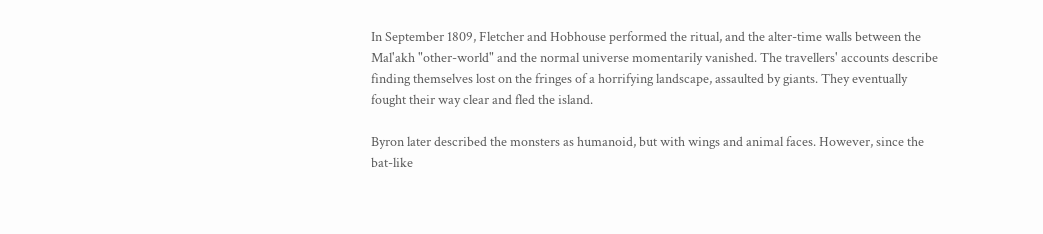In September 1809, Fletcher and Hobhouse performed the ritual, and the alter-time walls between the Mal'akh "other-world" and the normal universe momentarily vanished. The travellers' accounts describe finding themselves lost on the fringes of a horrifying landscape, assaulted by giants. They eventually fought their way clear and fled the island.

Byron later described the monsters as humanoid, but with wings and animal faces. However, since the bat-like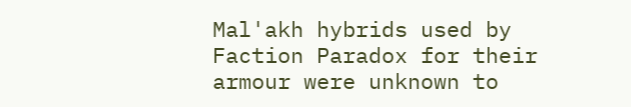Mal'akh hybrids used by Faction Paradox for their armour were unknown to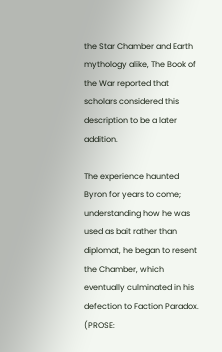the Star Chamber and Earth mythology alike, The Book of the War reported that scholars considered this description to be a later addition.

The experience haunted Byron for years to come; understanding how he was used as bait rather than diplomat, he began to resent the Chamber, which eventually culminated in his defection to Faction Paradox. (PROSE: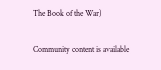The Book of the War)

Community content is available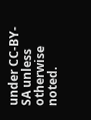under CC-BY-SA unless otherwise noted.